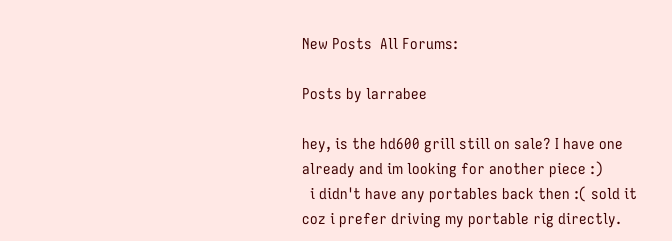New Posts  All Forums:

Posts by larrabee

hey, is the hd600 grill still on sale? I have one already and im looking for another piece :)
  i didn't have any portables back then :( sold it coz i prefer driving my portable rig directly.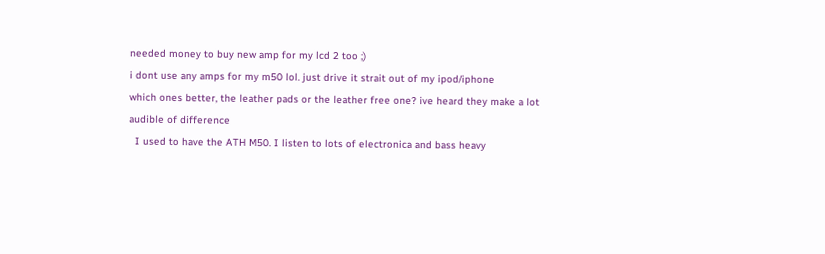needed money to buy new amp for my lcd 2 too ;)
i dont use any amps for my m50 lol. just drive it strait out of my ipod/iphone
which ones better, the leather pads or the leather free one? ive heard they make a lot audible of difference
  I used to have the ATH M50. I listen to lots of electronica and bass heavy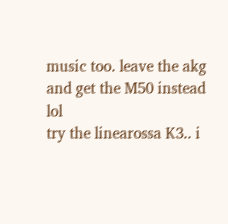music too. leave the akg and get the M50 instead lol
try the linearossa K3.. i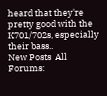heard that they're pretty good with the K701/702s, especially their bass..
New Posts  All Forums: